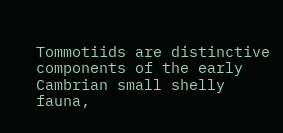Tommotiids are distinctive components of the early Cambrian small shelly fauna,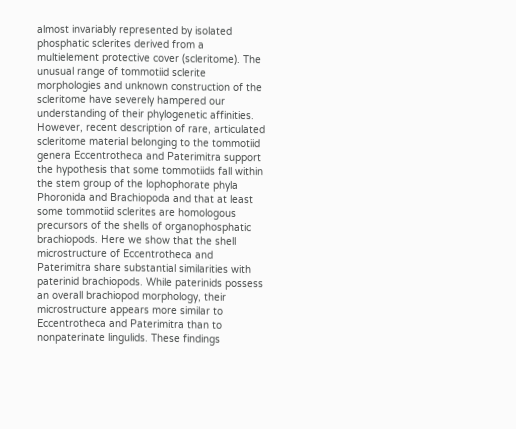almost invariably represented by isolated phosphatic sclerites derived from a multielement protective cover (scleritome). The unusual range of tommotiid sclerite morphologies and unknown construction of the scleritome have severely hampered our understanding of their phylogenetic affinities. However, recent description of rare, articulated scleritome material belonging to the tommotiid genera Eccentrotheca and Paterimitra support the hypothesis that some tommotiids fall within the stem group of the lophophorate phyla Phoronida and Brachiopoda and that at least some tommotiid sclerites are homologous precursors of the shells of organophosphatic brachiopods. Here we show that the shell microstructure of Eccentrotheca and Paterimitra share substantial similarities with paterinid brachiopods. While paterinids possess an overall brachiopod morphology, their microstructure appears more similar to Eccentrotheca and Paterimitra than to nonpaterinate lingulids. These findings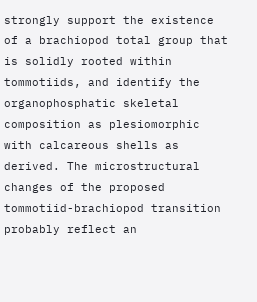strongly support the existence of a brachiopod total group that is solidly rooted within tommotiids, and identify the organophosphatic skeletal composition as plesiomorphic with calcareous shells as derived. The microstructural changes of the proposed tommotiid-brachiopod transition probably reflect an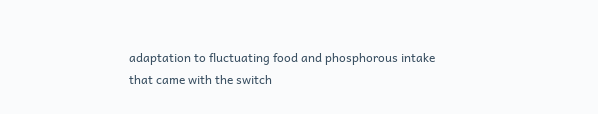adaptation to fluctuating food and phosphorous intake that came with the switch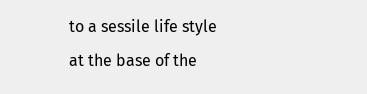to a sessile life style at the base of the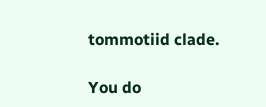tommotiid clade.

You do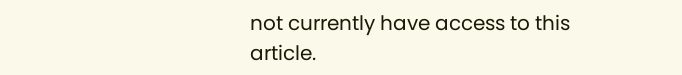not currently have access to this article.